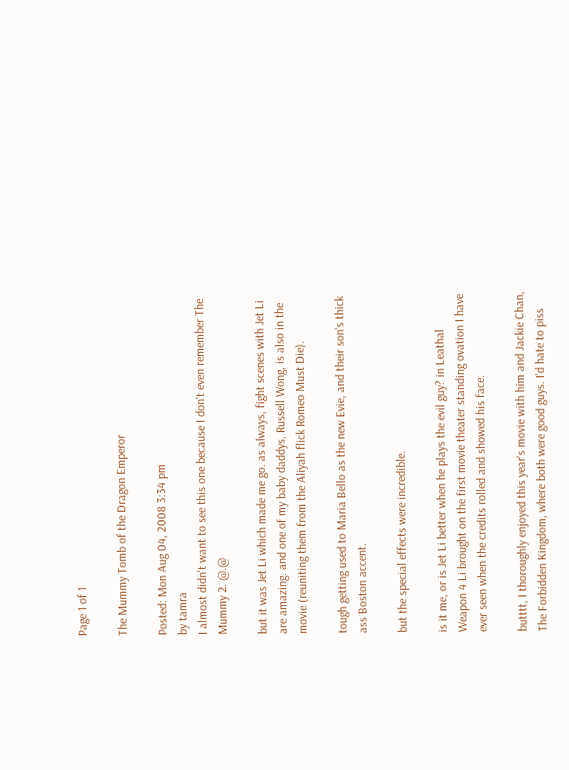Page 1 of 1

The Mummy Tomb of the Dragon Emperor

Posted: Mon Aug 04, 2008 3:34 pm
by tamra
I almost didn't want to see this one because I don't even remember The Mummy 2. @.@

but it was Jet Li which made me go. as always, fight scenes with Jet Li are amazing. and one of my baby daddys, Russell Wong, is also in the movie (reuniting them from the Aliyah flick Romeo Must Die).

tough getting used to Maria Bello as the new Evie, and their son's thick ass Boston accent.

but the special effects were incredible.

is it me, or is Jet Li better when he plays the evil guy? in Leathal Weapon 4 Li brought on the first movie theater standing ovation I have ever seen when the credits rolled and showed his face.

butttt, I thoroughly enjoyed this year's movie with him and Jackie Chan, The Forbidden Kingdom, where both were good guys. I'd hate to piss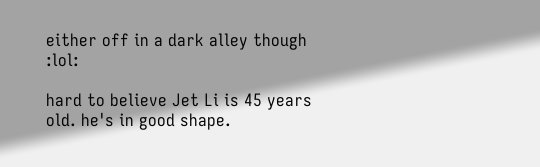either off in a dark alley though :lol:

hard to believe Jet Li is 45 years old. he's in good shape.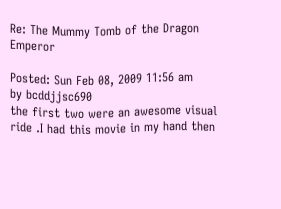Re: The Mummy Tomb of the Dragon Emperor

Posted: Sun Feb 08, 2009 11:56 am
by bcddjjsc690
the first two were an awesome visual ride .I had this movie in my hand then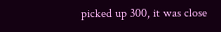picked up 300, it was close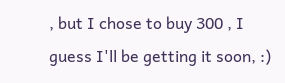, but I chose to buy 300 , I guess I'll be getting it soon, :)